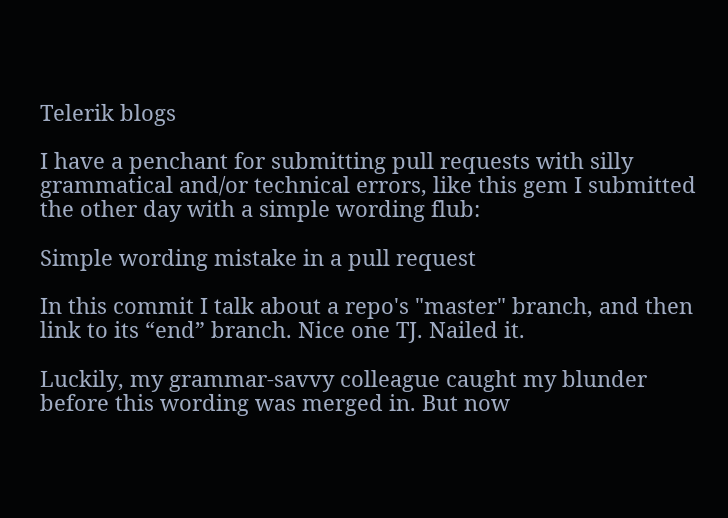Telerik blogs

I have a penchant for submitting pull requests with silly grammatical and/or technical errors, like this gem I submitted the other day with a simple wording flub:

Simple wording mistake in a pull request

In this commit I talk about a repo's "master" branch, and then link to its “end” branch. Nice one TJ. Nailed it.

Luckily, my grammar-savvy colleague caught my blunder before this wording was merged in. But now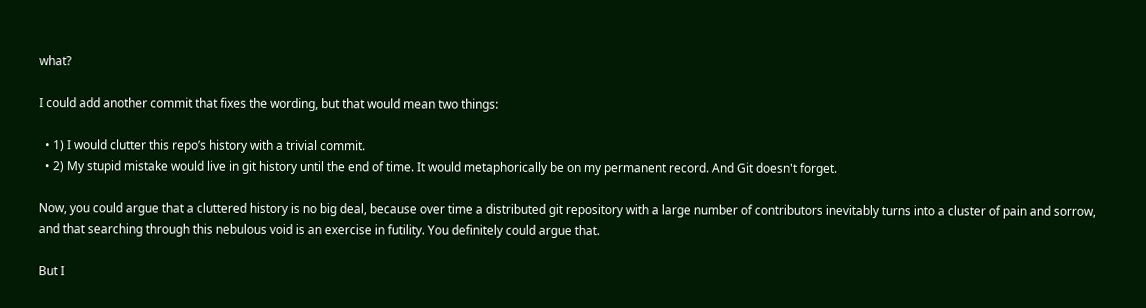what?

I could add another commit that fixes the wording, but that would mean two things:

  • 1) I would clutter this repo’s history with a trivial commit.
  • 2) My stupid mistake would live in git history until the end of time. It would metaphorically be on my permanent record. And Git doesn't forget.

Now, you could argue that a cluttered history is no big deal, because over time a distributed git repository with a large number of contributors inevitably turns into a cluster of pain and sorrow, and that searching through this nebulous void is an exercise in futility. You definitely could argue that.

But I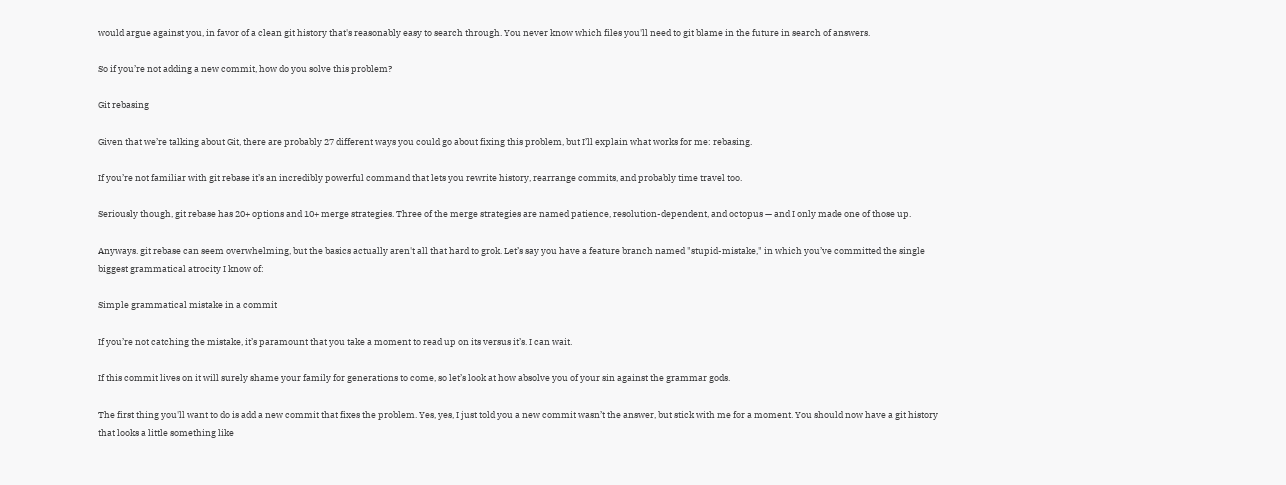would argue against you, in favor of a clean git history that's reasonably easy to search through. You never know which files you'll need to git blame in the future in search of answers.

So if you’re not adding a new commit, how do you solve this problem?

Git rebasing

Given that we’re talking about Git, there are probably 27 different ways you could go about fixing this problem, but I’ll explain what works for me: rebasing.

If you’re not familiar with git rebase it’s an incredibly powerful command that lets you rewrite history, rearrange commits, and probably time travel too.

Seriously though, git rebase has 20+ options and 10+ merge strategies. Three of the merge strategies are named patience, resolution-dependent, and octopus — and I only made one of those up.

Anyways. git rebase can seem overwhelming, but the basics actually aren't all that hard to grok. Let’s say you have a feature branch named "stupid-mistake," in which you’ve committed the single biggest grammatical atrocity I know of:

Simple grammatical mistake in a commit

If you’re not catching the mistake, it’s paramount that you take a moment to read up on its versus it’s. I can wait.

If this commit lives on it will surely shame your family for generations to come, so let’s look at how absolve you of your sin against the grammar gods.

The first thing you'll want to do is add a new commit that fixes the problem. Yes, yes, I just told you a new commit wasn’t the answer, but stick with me for a moment. You should now have a git history that looks a little something like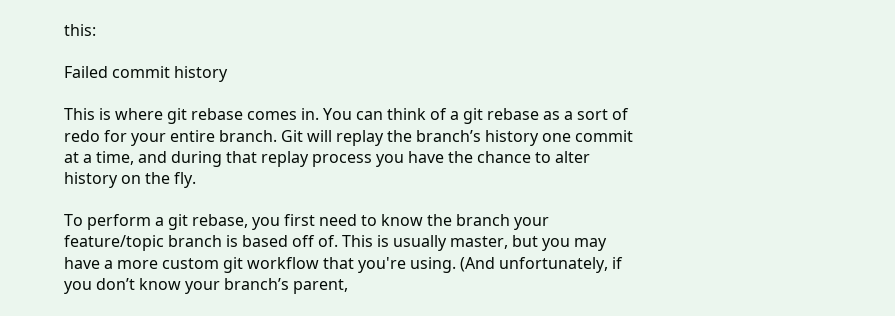this:

Failed commit history

This is where git rebase comes in. You can think of a git rebase as a sort of redo for your entire branch. Git will replay the branch’s history one commit at a time, and during that replay process you have the chance to alter history on the fly.

To perform a git rebase, you first need to know the branch your feature/topic branch is based off of. This is usually master, but you may have a more custom git workflow that you're using. (And unfortunately, if you don’t know your branch’s parent,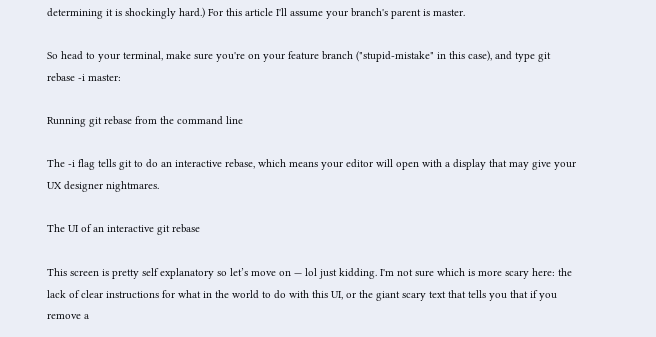determining it is shockingly hard.) For this article I'll assume your branch's parent is master.

So head to your terminal, make sure you're on your feature branch ("stupid-mistake" in this case), and type git rebase -i master:

Running git rebase from the command line

The -i flag tells git to do an interactive rebase, which means your editor will open with a display that may give your UX designer nightmares.

The UI of an interactive git rebase

This screen is pretty self explanatory so let’s move on — lol just kidding. I'm not sure which is more scary here: the lack of clear instructions for what in the world to do with this UI, or the giant scary text that tells you that if you remove a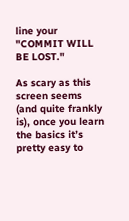line your "COMMIT WILL BE LOST."

As scary as this screen seems (and quite frankly is), once you learn the basics it’s pretty easy to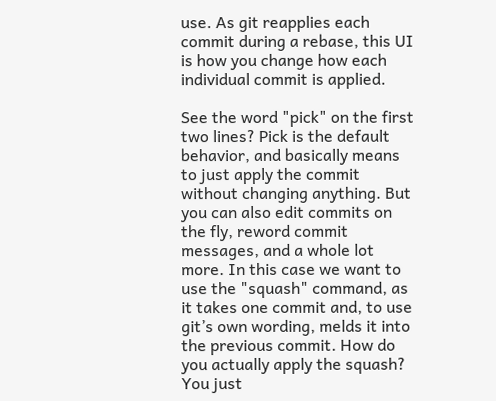use. As git reapplies each commit during a rebase, this UI is how you change how each individual commit is applied.

See the word "pick" on the first two lines? Pick is the default behavior, and basically means to just apply the commit without changing anything. But you can also edit commits on the fly, reword commit messages, and a whole lot more. In this case we want to use the "squash" command, as it takes one commit and, to use git’s own wording, melds it into the previous commit. How do you actually apply the squash? You just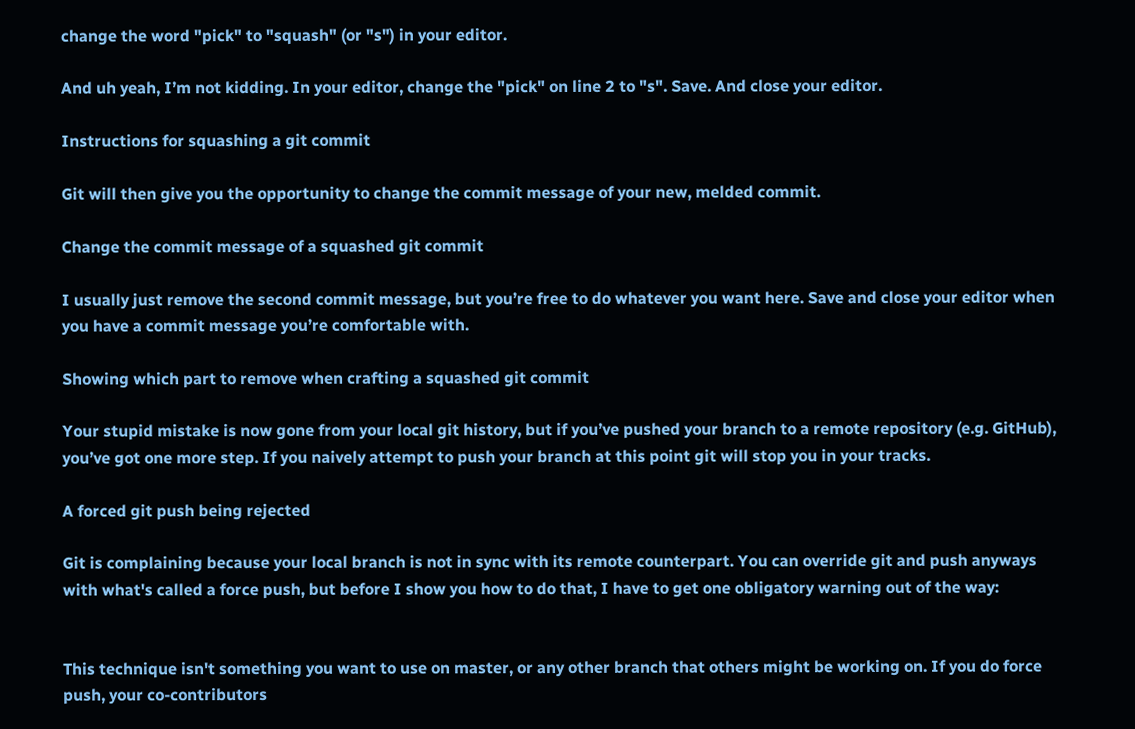change the word "pick" to "squash" (or "s") in your editor.

And uh yeah, I’m not kidding. In your editor, change the "pick" on line 2 to "s". Save. And close your editor.

Instructions for squashing a git commit

Git will then give you the opportunity to change the commit message of your new, melded commit.

Change the commit message of a squashed git commit

I usually just remove the second commit message, but you’re free to do whatever you want here. Save and close your editor when you have a commit message you’re comfortable with.

Showing which part to remove when crafting a squashed git commit

Your stupid mistake is now gone from your local git history, but if you’ve pushed your branch to a remote repository (e.g. GitHub), you’ve got one more step. If you naively attempt to push your branch at this point git will stop you in your tracks.

A forced git push being rejected

Git is complaining because your local branch is not in sync with its remote counterpart. You can override git and push anyways with what's called a force push, but before I show you how to do that, I have to get one obligatory warning out of the way:


This technique isn't something you want to use on master, or any other branch that others might be working on. If you do force push, your co-contributors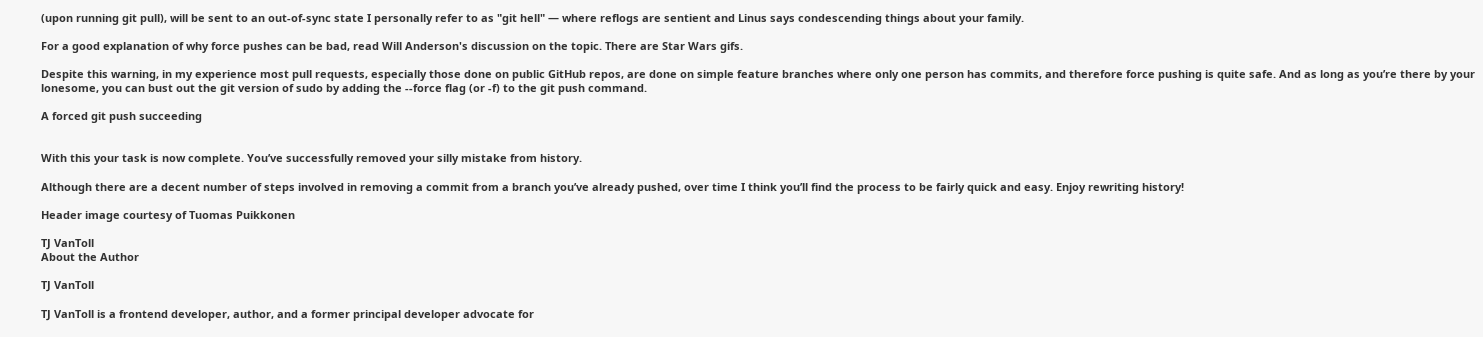(upon running git pull), will be sent to an out-of-sync state I personally refer to as "git hell" — where reflogs are sentient and Linus says condescending things about your family.

For a good explanation of why force pushes can be bad, read Will Anderson's discussion on the topic. There are Star Wars gifs.

Despite this warning, in my experience most pull requests, especially those done on public GitHub repos, are done on simple feature branches where only one person has commits, and therefore force pushing is quite safe. And as long as you’re there by your lonesome, you can bust out the git version of sudo by adding the --force flag (or -f) to the git push command.

A forced git push succeeding


With this your task is now complete. You’ve successfully removed your silly mistake from history.

Although there are a decent number of steps involved in removing a commit from a branch you’ve already pushed, over time I think you’ll find the process to be fairly quick and easy. Enjoy rewriting history!

Header image courtesy of Tuomas Puikkonen

TJ VanToll
About the Author

TJ VanToll

TJ VanToll is a frontend developer, author, and a former principal developer advocate for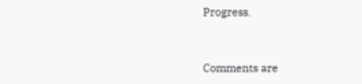Progress.


Comments are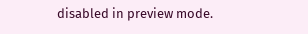disabled in preview mode.